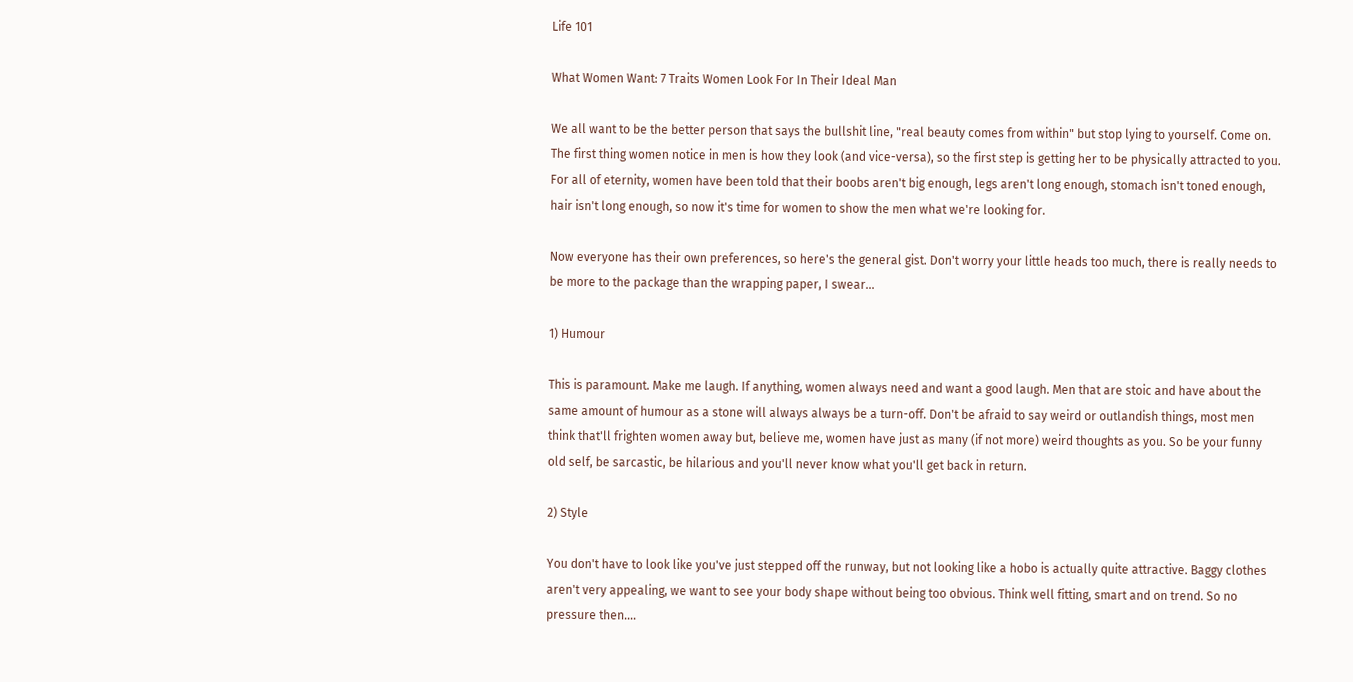Life 101

What Women Want: 7 Traits Women Look For In Their Ideal Man

We all want to be the better person that says the bullshit line, "real beauty comes from within" but stop lying to yourself. Come on. The first thing women notice in men is how they look (and vice-versa), so the first step is getting her to be physically attracted to you. For all of eternity, women have been told that their boobs aren't big enough, legs aren't long enough, stomach isn't toned enough, hair isn't long enough, so now it's time for women to show the men what we're looking for.

Now everyone has their own preferences, so here's the general gist. Don't worry your little heads too much, there is really needs to be more to the package than the wrapping paper, I swear...

1) Humour

This is paramount. Make me laugh. If anything, women always need and want a good laugh. Men that are stoic and have about the same amount of humour as a stone will always always be a turn-off. Don't be afraid to say weird or outlandish things, most men think that'll frighten women away but, believe me, women have just as many (if not more) weird thoughts as you. So be your funny old self, be sarcastic, be hilarious and you'll never know what you'll get back in return.

2) Style

You don't have to look like you've just stepped off the runway, but not looking like a hobo is actually quite attractive. Baggy clothes aren't very appealing, we want to see your body shape without being too obvious. Think well fitting, smart and on trend. So no pressure then....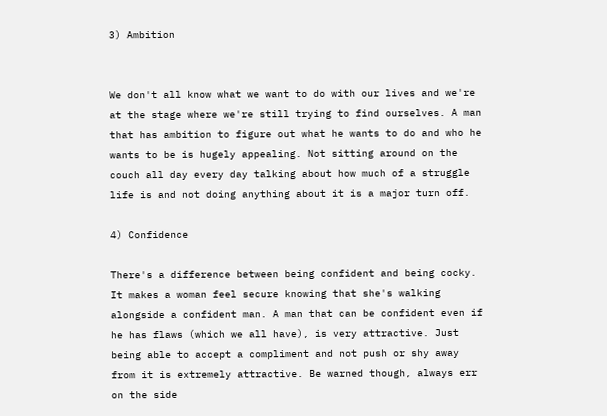3) Ambition


We don't all know what we want to do with our lives and we're at the stage where we're still trying to find ourselves. A man that has ambition to figure out what he wants to do and who he wants to be is hugely appealing. Not sitting around on the couch all day every day talking about how much of a struggle life is and not doing anything about it is a major turn off.

4) Confidence

There's a difference between being confident and being cocky. It makes a woman feel secure knowing that she's walking alongside a confident man. A man that can be confident even if he has flaws (which we all have), is very attractive. Just being able to accept a compliment and not push or shy away from it is extremely attractive. Be warned though, always err on the side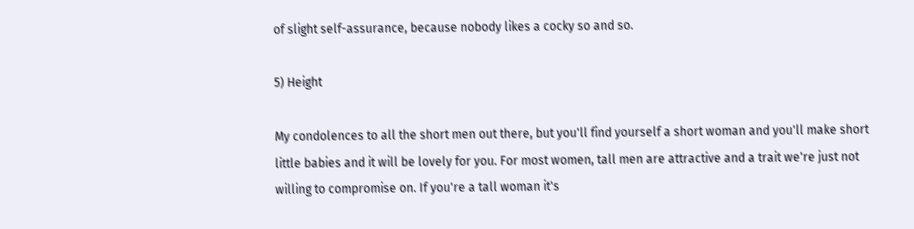of slight self-assurance, because nobody likes a cocky so and so.

5) Height

My condolences to all the short men out there, but you'll find yourself a short woman and you'll make short little babies and it will be lovely for you. For most women, tall men are attractive and a trait we're just not willing to compromise on. If you're a tall woman it's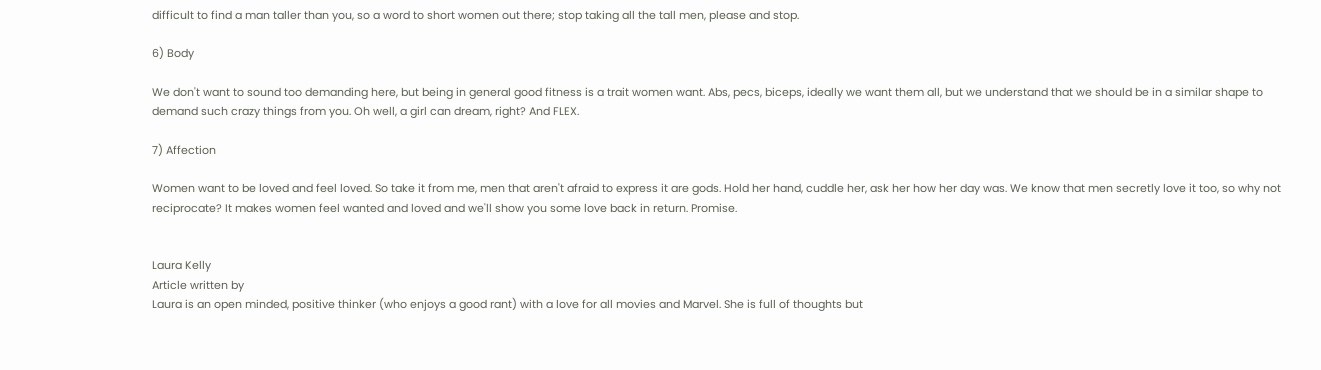difficult to find a man taller than you, so a word to short women out there; stop taking all the tall men, please and stop.

6) Body

We don't want to sound too demanding here, but being in general good fitness is a trait women want. Abs, pecs, biceps, ideally we want them all, but we understand that we should be in a similar shape to demand such crazy things from you. Oh well, a girl can dream, right? And FLEX.

7) Affection

Women want to be loved and feel loved. So take it from me, men that aren't afraid to express it are gods. Hold her hand, cuddle her, ask her how her day was. We know that men secretly love it too, so why not reciprocate? It makes women feel wanted and loved and we'll show you some love back in return. Promise.


Laura Kelly
Article written by
Laura is an open minded, positive thinker (who enjoys a good rant) with a love for all movies and Marvel. She is full of thoughts but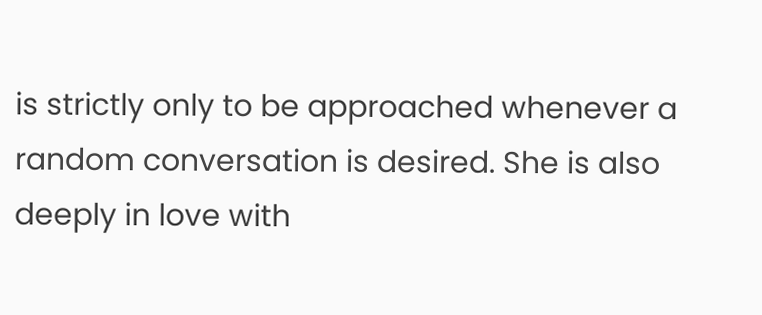is strictly only to be approached whenever a random conversation is desired. She is also deeply in love with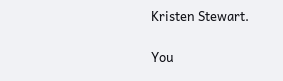Kristen Stewart.

You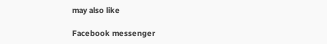may also like

Facebook messenger